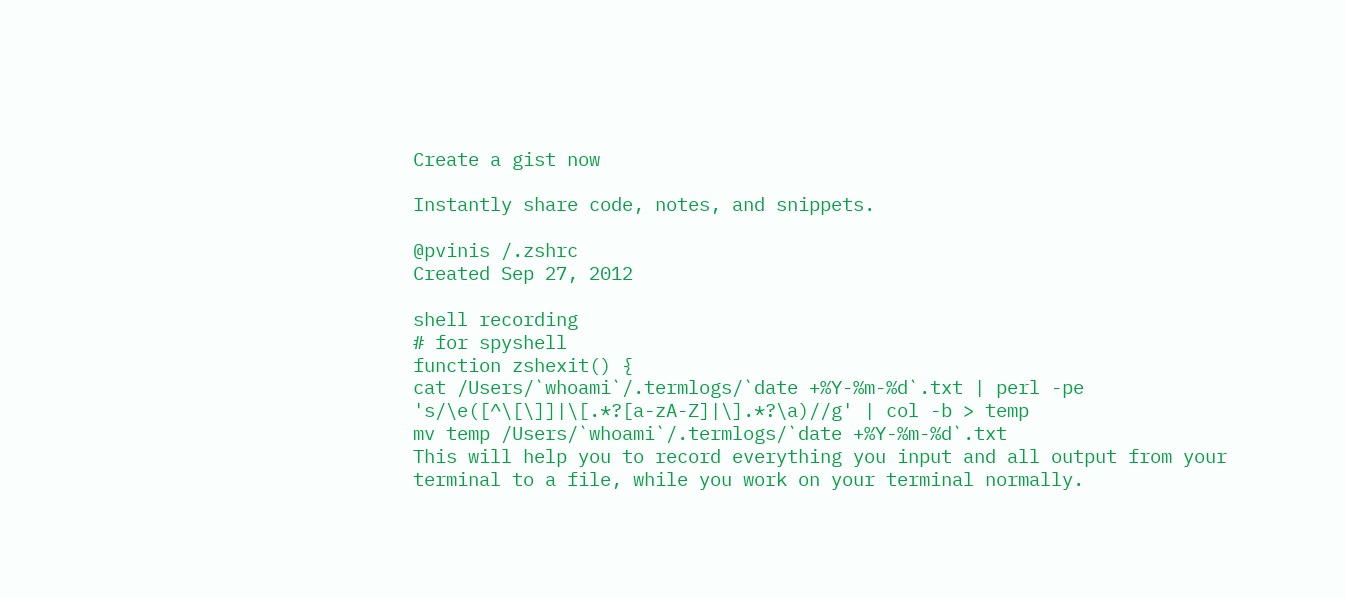Create a gist now

Instantly share code, notes, and snippets.

@pvinis /.zshrc
Created Sep 27, 2012

shell recording
# for spyshell
function zshexit() {
cat /Users/`whoami`/.termlogs/`date +%Y-%m-%d`.txt | perl -pe 's/\e([^\[\]]|\[.*?[a-zA-Z]|\].*?\a)//g' | col -b > temp
mv temp /Users/`whoami`/.termlogs/`date +%Y-%m-%d`.txt
This will help you to record everything you input and all output from your terminal to a file, while you work on your terminal normally.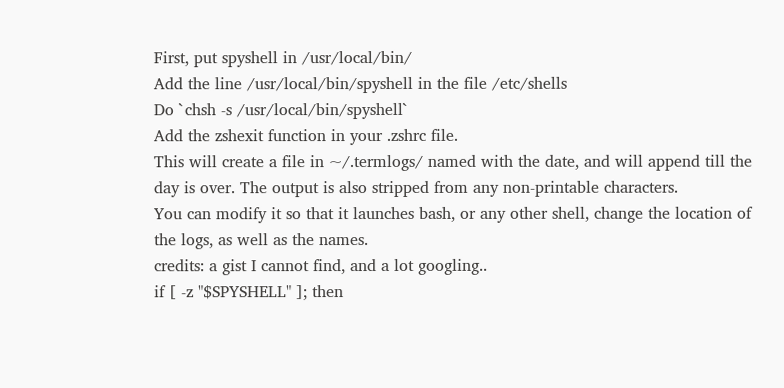First, put spyshell in /usr/local/bin/
Add the line /usr/local/bin/spyshell in the file /etc/shells
Do `chsh -s /usr/local/bin/spyshell`
Add the zshexit function in your .zshrc file.
This will create a file in ~/.termlogs/ named with the date, and will append till the day is over. The output is also stripped from any non-printable characters.
You can modify it so that it launches bash, or any other shell, change the location of the logs, as well as the names.
credits: a gist I cannot find, and a lot googling..
if [ -z "$SPYSHELL" ]; then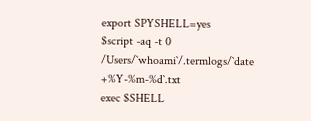export SPYSHELL=yes
$script -aq -t 0 /Users/`whoami`/.termlogs/`date +%Y-%m-%d`.txt
exec $SHELL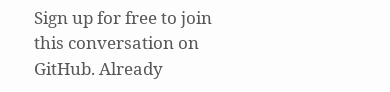Sign up for free to join this conversation on GitHub. Already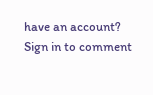have an account? Sign in to comment